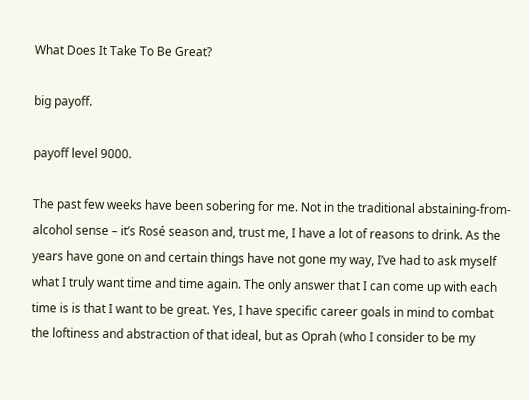What Does It Take To Be Great?

big payoff.

payoff level 9000.

The past few weeks have been sobering for me. Not in the traditional abstaining-from-alcohol sense – it’s Rosé season and, trust me, I have a lot of reasons to drink. As the years have gone on and certain things have not gone my way, I’ve had to ask myself what I truly want time and time again. The only answer that I can come up with each time is is that I want to be great. Yes, I have specific career goals in mind to combat the loftiness and abstraction of that ideal, but as Oprah (who I consider to be my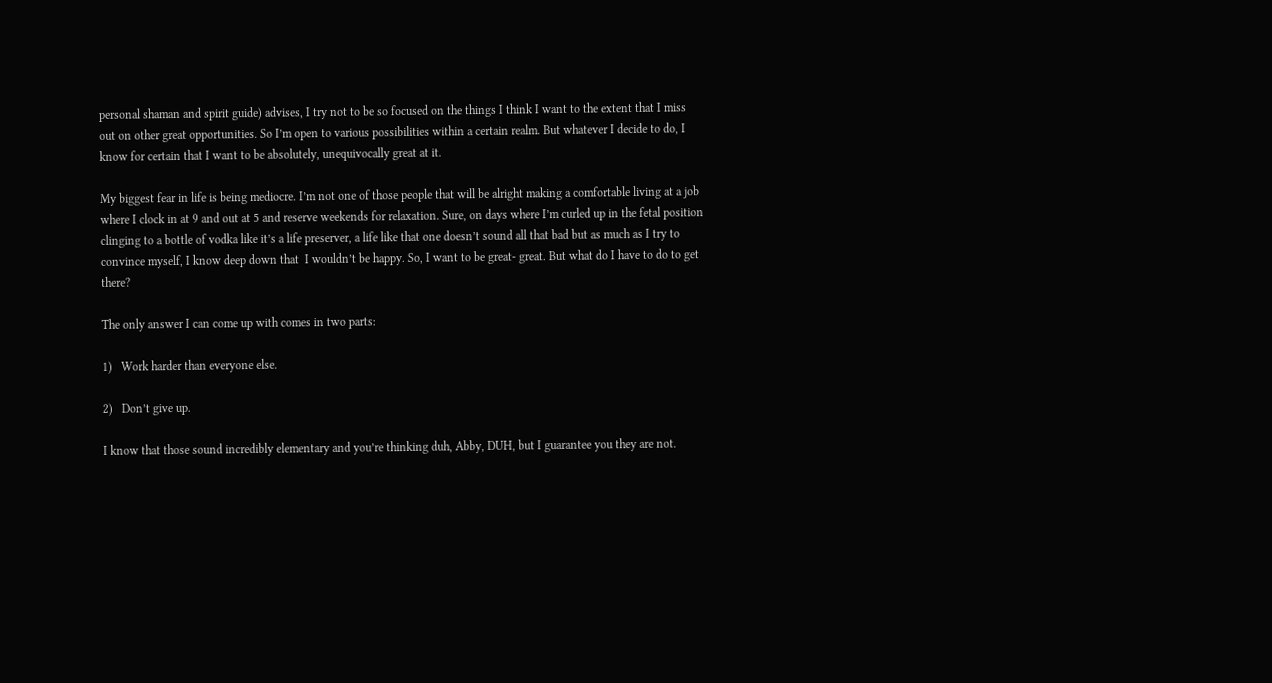personal shaman and spirit guide) advises, I try not to be so focused on the things I think I want to the extent that I miss out on other great opportunities. So I’m open to various possibilities within a certain realm. But whatever I decide to do, I know for certain that I want to be absolutely, unequivocally great at it.

My biggest fear in life is being mediocre. I’m not one of those people that will be alright making a comfortable living at a job where I clock in at 9 and out at 5 and reserve weekends for relaxation. Sure, on days where I’m curled up in the fetal position clinging to a bottle of vodka like it’s a life preserver, a life like that one doesn’t sound all that bad but as much as I try to convince myself, I know deep down that  I wouldn’t be happy. So, I want to be great- great. But what do I have to do to get there?

The only answer I can come up with comes in two parts:

1)   Work harder than everyone else.

2)   Don’t give up.

I know that those sound incredibly elementary and you’re thinking duh, Abby, DUH, but I guarantee you they are not.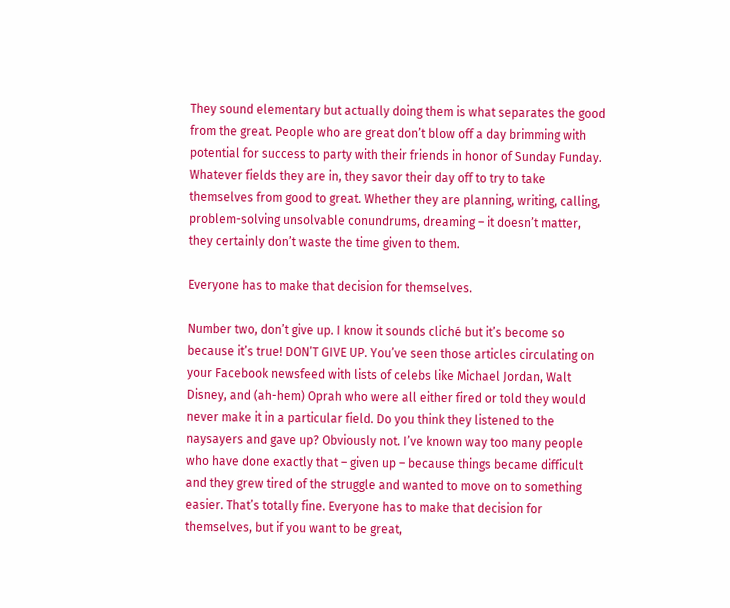They sound elementary but actually doing them is what separates the good from the great. People who are great don’t blow off a day brimming with potential for success to party with their friends in honor of Sunday Funday. Whatever fields they are in, they savor their day off to try to take themselves from good to great. Whether they are planning, writing, calling, problem-solving unsolvable conundrums, dreaming – it doesn’t matter, they certainly don’t waste the time given to them.

Everyone has to make that decision for themselves.

Number two, don’t give up. I know it sounds cliché but it’s become so because it’s true! DON’T GIVE UP. You’ve seen those articles circulating on your Facebook newsfeed with lists of celebs like Michael Jordan, Walt Disney, and (ah-hem) Oprah who were all either fired or told they would never make it in a particular field. Do you think they listened to the naysayers and gave up? Obviously not. I’ve known way too many people who have done exactly that – given up – because things became difficult and they grew tired of the struggle and wanted to move on to something easier. That’s totally fine. Everyone has to make that decision for themselves, but if you want to be great,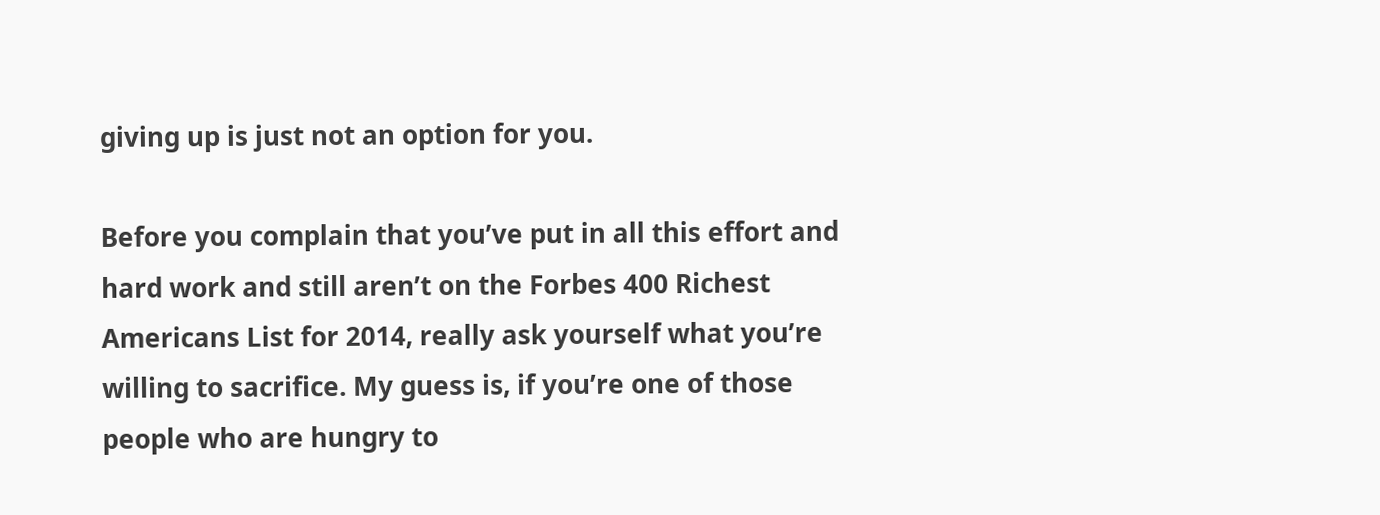giving up is just not an option for you.

Before you complain that you’ve put in all this effort and hard work and still aren’t on the Forbes 400 Richest Americans List for 2014, really ask yourself what you’re willing to sacrifice. My guess is, if you’re one of those people who are hungry to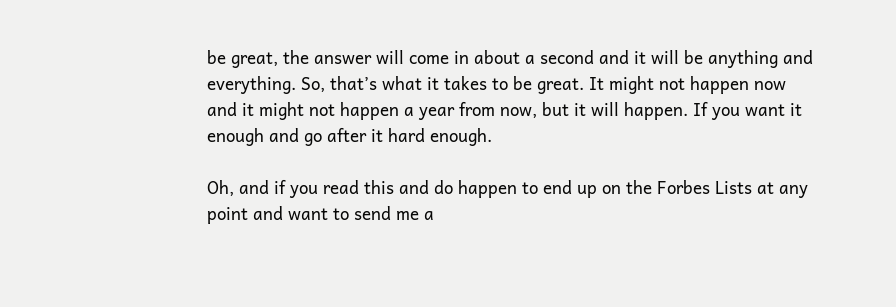be great, the answer will come in about a second and it will be anything and everything. So, that’s what it takes to be great. It might not happen now and it might not happen a year from now, but it will happen. If you want it enough and go after it hard enough.

Oh, and if you read this and do happen to end up on the Forbes Lists at any point and want to send me a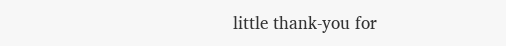little thank-you for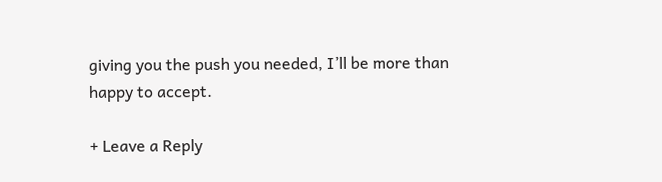giving you the push you needed, I’ll be more than happy to accept.

+ Leave a Reply